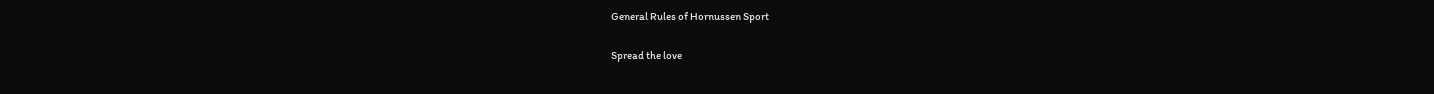General Rules of Hornussen Sport

Spread the love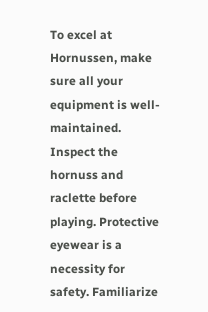To excel at Hornussen, make sure all your equipment is well-maintained. Inspect the hornuss and raclette before playing. Protective eyewear is a necessity for safety. Familiarize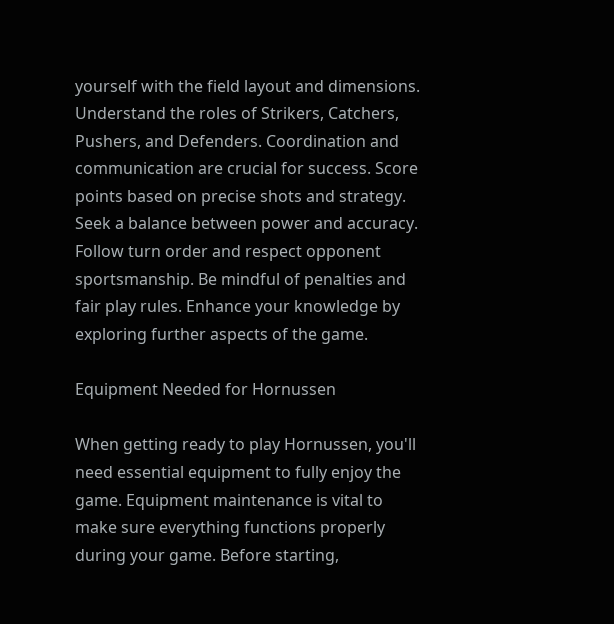yourself with the field layout and dimensions. Understand the roles of Strikers, Catchers, Pushers, and Defenders. Coordination and communication are crucial for success. Score points based on precise shots and strategy. Seek a balance between power and accuracy. Follow turn order and respect opponent sportsmanship. Be mindful of penalties and fair play rules. Enhance your knowledge by exploring further aspects of the game.

Equipment Needed for Hornussen

When getting ready to play Hornussen, you'll need essential equipment to fully enjoy the game. Equipment maintenance is vital to make sure everything functions properly during your game. Before starting,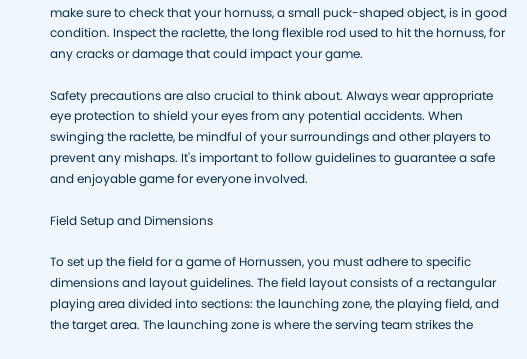make sure to check that your hornuss, a small puck-shaped object, is in good condition. Inspect the raclette, the long flexible rod used to hit the hornuss, for any cracks or damage that could impact your game.

Safety precautions are also crucial to think about. Always wear appropriate eye protection to shield your eyes from any potential accidents. When swinging the raclette, be mindful of your surroundings and other players to prevent any mishaps. It's important to follow guidelines to guarantee a safe and enjoyable game for everyone involved.

Field Setup and Dimensions

To set up the field for a game of Hornussen, you must adhere to specific dimensions and layout guidelines. The field layout consists of a rectangular playing area divided into sections: the launching zone, the playing field, and the target area. The launching zone is where the serving team strikes the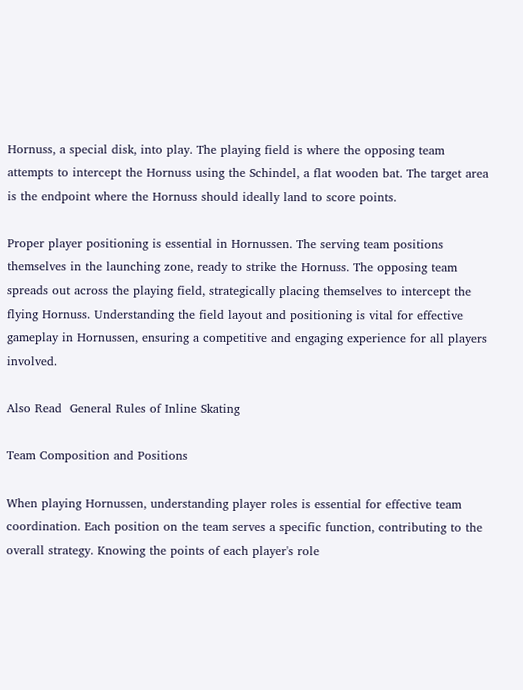Hornuss, a special disk, into play. The playing field is where the opposing team attempts to intercept the Hornuss using the Schindel, a flat wooden bat. The target area is the endpoint where the Hornuss should ideally land to score points.

Proper player positioning is essential in Hornussen. The serving team positions themselves in the launching zone, ready to strike the Hornuss. The opposing team spreads out across the playing field, strategically placing themselves to intercept the flying Hornuss. Understanding the field layout and positioning is vital for effective gameplay in Hornussen, ensuring a competitive and engaging experience for all players involved.

Also Read  General Rules of Inline Skating

Team Composition and Positions

When playing Hornussen, understanding player roles is essential for effective team coordination. Each position on the team serves a specific function, contributing to the overall strategy. Knowing the points of each player's role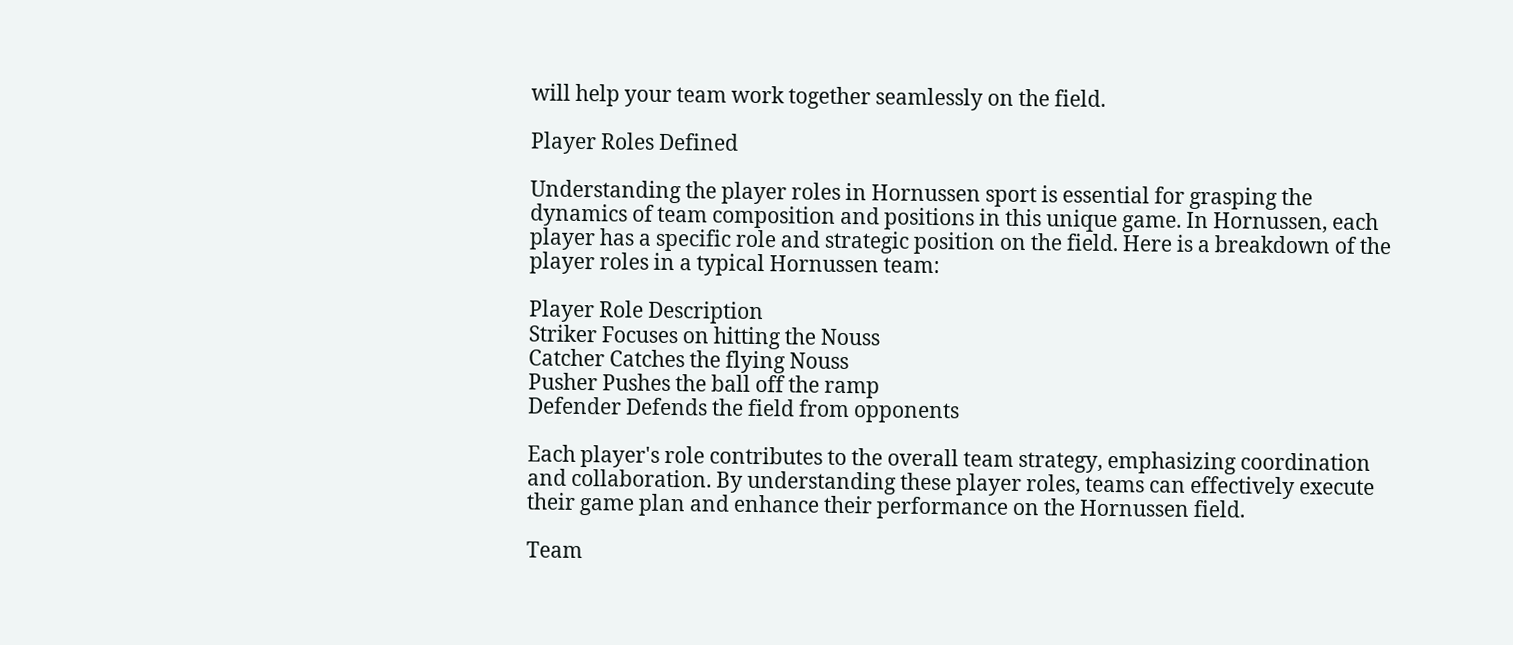will help your team work together seamlessly on the field.

Player Roles Defined

Understanding the player roles in Hornussen sport is essential for grasping the dynamics of team composition and positions in this unique game. In Hornussen, each player has a specific role and strategic position on the field. Here is a breakdown of the player roles in a typical Hornussen team:

Player Role Description
Striker Focuses on hitting the Nouss
Catcher Catches the flying Nouss
Pusher Pushes the ball off the ramp
Defender Defends the field from opponents

Each player's role contributes to the overall team strategy, emphasizing coordination and collaboration. By understanding these player roles, teams can effectively execute their game plan and enhance their performance on the Hornussen field.

Team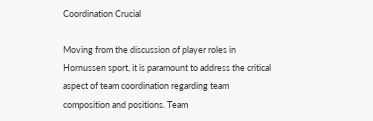Coordination Crucial

Moving from the discussion of player roles in Hornussen sport, it is paramount to address the critical aspect of team coordination regarding team composition and positions. Team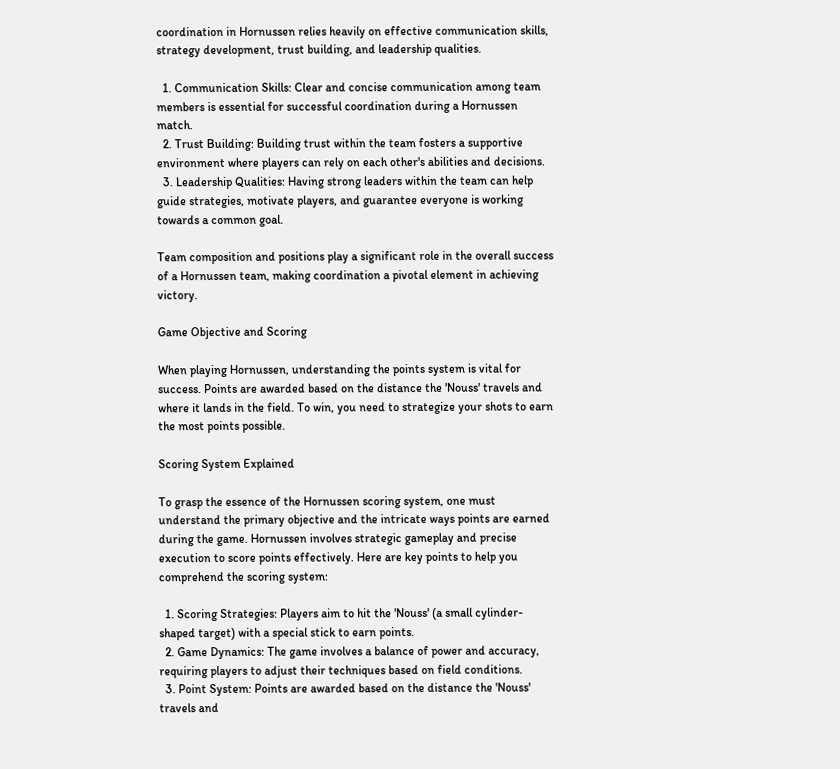coordination in Hornussen relies heavily on effective communication skills, strategy development, trust building, and leadership qualities.

  1. Communication Skills: Clear and concise communication among team members is essential for successful coordination during a Hornussen match.
  2. Trust Building: Building trust within the team fosters a supportive environment where players can rely on each other's abilities and decisions.
  3. Leadership Qualities: Having strong leaders within the team can help guide strategies, motivate players, and guarantee everyone is working towards a common goal.

Team composition and positions play a significant role in the overall success of a Hornussen team, making coordination a pivotal element in achieving victory.

Game Objective and Scoring

When playing Hornussen, understanding the points system is vital for success. Points are awarded based on the distance the 'Nouss' travels and where it lands in the field. To win, you need to strategize your shots to earn the most points possible.

Scoring System Explained

To grasp the essence of the Hornussen scoring system, one must understand the primary objective and the intricate ways points are earned during the game. Hornussen involves strategic gameplay and precise execution to score points effectively. Here are key points to help you comprehend the scoring system:

  1. Scoring Strategies: Players aim to hit the 'Nouss' (a small cylinder-shaped target) with a special stick to earn points.
  2. Game Dynamics: The game involves a balance of power and accuracy, requiring players to adjust their techniques based on field conditions.
  3. Point System: Points are awarded based on the distance the 'Nouss' travels and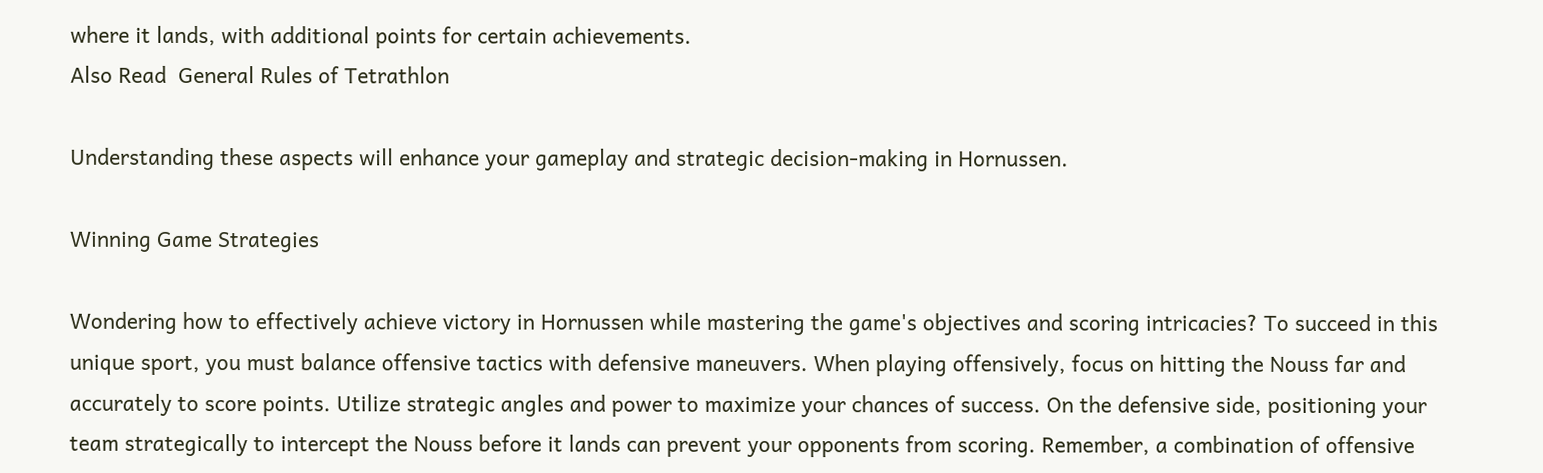where it lands, with additional points for certain achievements.
Also Read  General Rules of Tetrathlon

Understanding these aspects will enhance your gameplay and strategic decision-making in Hornussen.

Winning Game Strategies

Wondering how to effectively achieve victory in Hornussen while mastering the game's objectives and scoring intricacies? To succeed in this unique sport, you must balance offensive tactics with defensive maneuvers. When playing offensively, focus on hitting the Nouss far and accurately to score points. Utilize strategic angles and power to maximize your chances of success. On the defensive side, positioning your team strategically to intercept the Nouss before it lands can prevent your opponents from scoring. Remember, a combination of offensive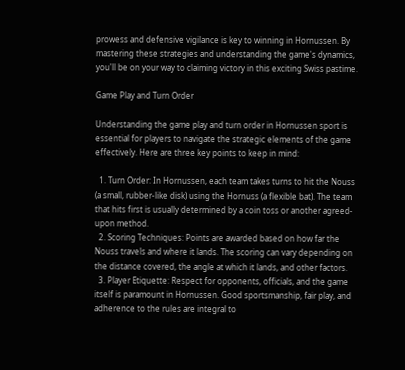prowess and defensive vigilance is key to winning in Hornussen. By mastering these strategies and understanding the game's dynamics, you'll be on your way to claiming victory in this exciting Swiss pastime.

Game Play and Turn Order

Understanding the game play and turn order in Hornussen sport is essential for players to navigate the strategic elements of the game effectively. Here are three key points to keep in mind:

  1. Turn Order: In Hornussen, each team takes turns to hit the Nouss (a small, rubber-like disk) using the Hornuss (a flexible bat). The team that hits first is usually determined by a coin toss or another agreed-upon method.
  2. Scoring Techniques: Points are awarded based on how far the Nouss travels and where it lands. The scoring can vary depending on the distance covered, the angle at which it lands, and other factors.
  3. Player Etiquette: Respect for opponents, officials, and the game itself is paramount in Hornussen. Good sportsmanship, fair play, and adherence to the rules are integral to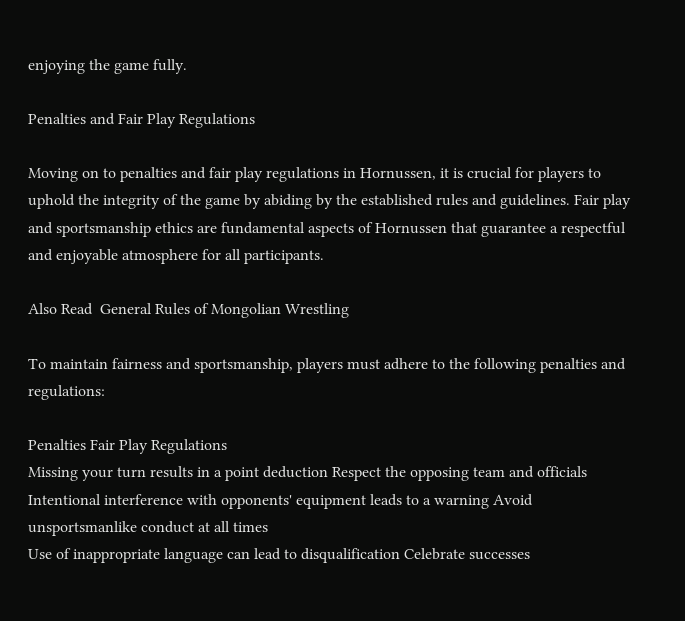enjoying the game fully.

Penalties and Fair Play Regulations

Moving on to penalties and fair play regulations in Hornussen, it is crucial for players to uphold the integrity of the game by abiding by the established rules and guidelines. Fair play and sportsmanship ethics are fundamental aspects of Hornussen that guarantee a respectful and enjoyable atmosphere for all participants.

Also Read  General Rules of Mongolian Wrestling

To maintain fairness and sportsmanship, players must adhere to the following penalties and regulations:

Penalties Fair Play Regulations
Missing your turn results in a point deduction Respect the opposing team and officials
Intentional interference with opponents' equipment leads to a warning Avoid unsportsmanlike conduct at all times
Use of inappropriate language can lead to disqualification Celebrate successes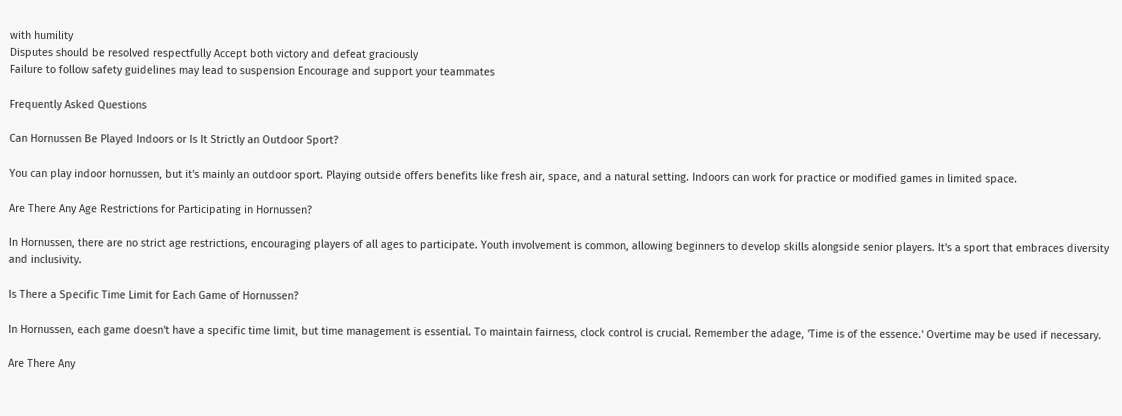with humility
Disputes should be resolved respectfully Accept both victory and defeat graciously
Failure to follow safety guidelines may lead to suspension Encourage and support your teammates

Frequently Asked Questions

Can Hornussen Be Played Indoors or Is It Strictly an Outdoor Sport?

You can play indoor hornussen, but it's mainly an outdoor sport. Playing outside offers benefits like fresh air, space, and a natural setting. Indoors can work for practice or modified games in limited space.

Are There Any Age Restrictions for Participating in Hornussen?

In Hornussen, there are no strict age restrictions, encouraging players of all ages to participate. Youth involvement is common, allowing beginners to develop skills alongside senior players. It's a sport that embraces diversity and inclusivity.

Is There a Specific Time Limit for Each Game of Hornussen?

In Hornussen, each game doesn't have a specific time limit, but time management is essential. To maintain fairness, clock control is crucial. Remember the adage, 'Time is of the essence.' Overtime may be used if necessary.

Are There Any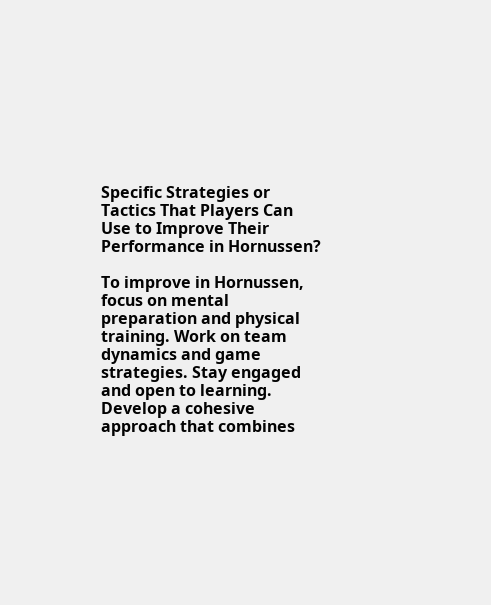Specific Strategies or Tactics That Players Can Use to Improve Their Performance in Hornussen?

To improve in Hornussen, focus on mental preparation and physical training. Work on team dynamics and game strategies. Stay engaged and open to learning. Develop a cohesive approach that combines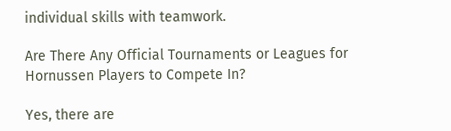individual skills with teamwork.

Are There Any Official Tournaments or Leagues for Hornussen Players to Compete In?

Yes, there are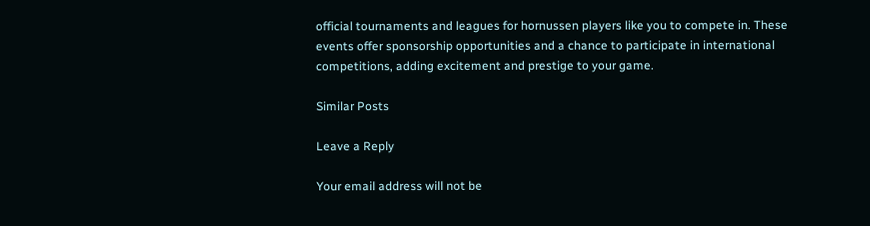official tournaments and leagues for hornussen players like you to compete in. These events offer sponsorship opportunities and a chance to participate in international competitions, adding excitement and prestige to your game.

Similar Posts

Leave a Reply

Your email address will not be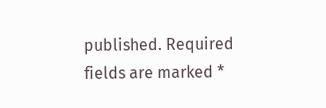published. Required fields are marked *